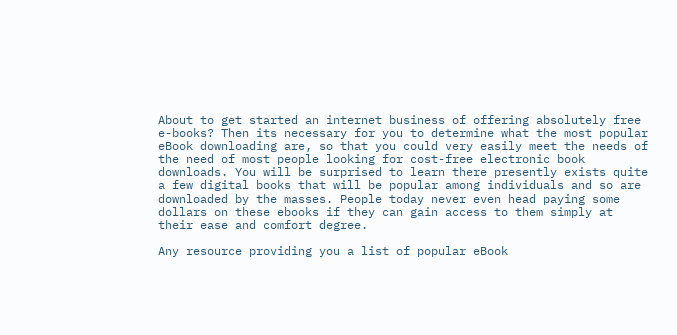About to get started an internet business of offering absolutely free e-books? Then its necessary for you to determine what the most popular eBook downloading are, so that you could very easily meet the needs of the need of most people looking for cost-free electronic book downloads. You will be surprised to learn there presently exists quite a few digital books that will be popular among individuals and so are downloaded by the masses. People today never even head paying some dollars on these ebooks if they can gain access to them simply at their ease and comfort degree.

Any resource providing you a list of popular eBook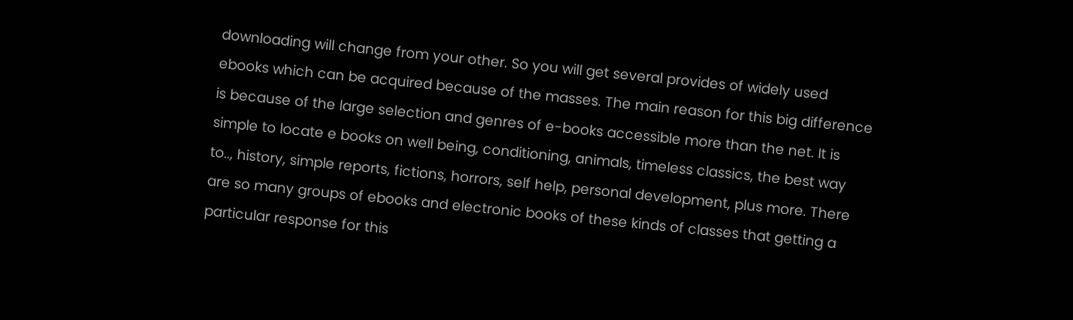downloading will change from your other. So you will get several provides of widely used ebooks which can be acquired because of the masses. The main reason for this big difference is because of the large selection and genres of e-books accessible more than the net. It is simple to locate e books on well being, conditioning, animals, timeless classics, the best way to.., history, simple reports, fictions, horrors, self help, personal development, plus more. There are so many groups of ebooks and electronic books of these kinds of classes that getting a particular response for this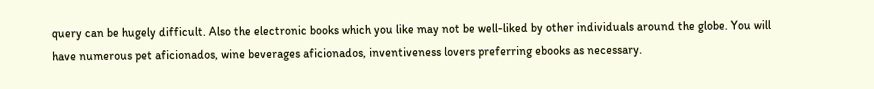query can be hugely difficult. Also the electronic books which you like may not be well-liked by other individuals around the globe. You will have numerous pet aficionados, wine beverages aficionados, inventiveness lovers preferring ebooks as necessary.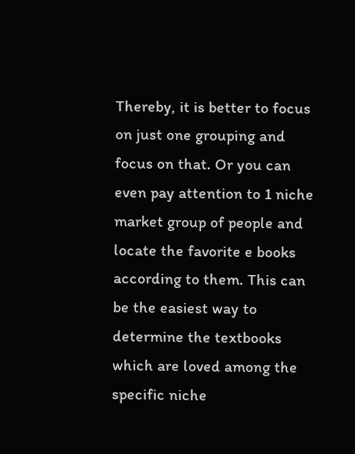Thereby, it is better to focus on just one grouping and focus on that. Or you can even pay attention to 1 niche market group of people and locate the favorite e books according to them. This can be the easiest way to determine the textbooks which are loved among the specific niche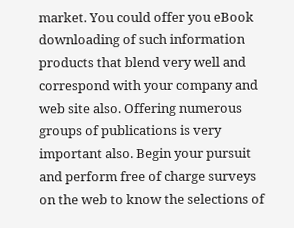market. You could offer you eBook downloading of such information products that blend very well and correspond with your company and web site also. Offering numerous groups of publications is very important also. Begin your pursuit and perform free of charge surveys on the web to know the selections of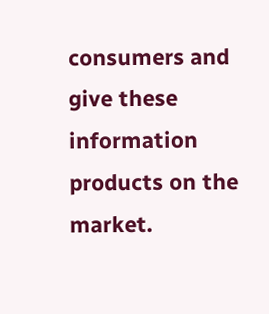consumers and give these information products on the market.